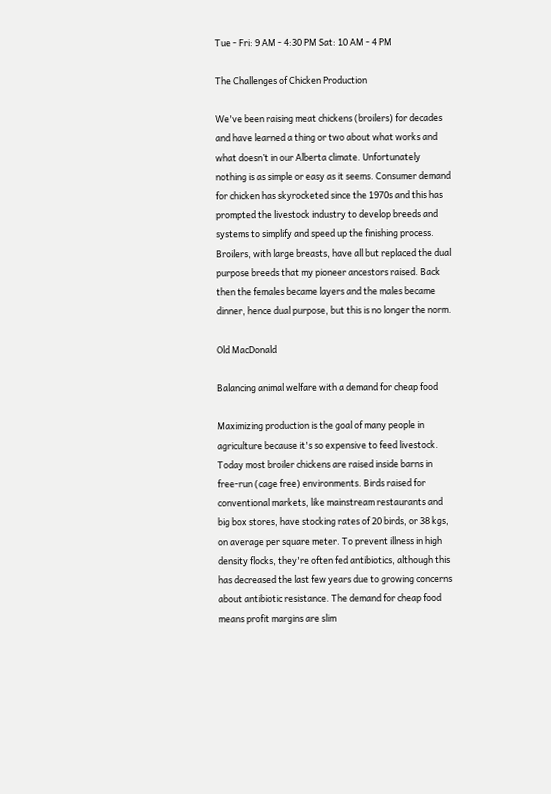Tue - Fri: 9 AM - 4:30 PM Sat: 10 AM - 4 PM

The Challenges of Chicken Production

We've been raising meat chickens (broilers) for decades and have learned a thing or two about what works and what doesn’t in our Alberta climate. Unfortunately nothing is as simple or easy as it seems. Consumer demand for chicken has skyrocketed since the 1970s and this has prompted the livestock industry to develop breeds and systems to simplify and speed up the finishing process. Broilers, with large breasts, have all but replaced the dual purpose breeds that my pioneer ancestors raised. Back then the females became layers and the males became dinner, hence dual purpose, but this is no longer the norm.

Old MacDonald

Balancing animal welfare with a demand for cheap food

Maximizing production is the goal of many people in agriculture because it's so expensive to feed livestock. Today most broiler chickens are raised inside barns in free-run (cage free) environments. Birds raised for conventional markets, like mainstream restaurants and big box stores, have stocking rates of 20 birds, or 38 kgs, on average per square meter. To prevent illness in high density flocks, they're often fed antibiotics, although this has decreased the last few years due to growing concerns about antibiotic resistance. The demand for cheap food means profit margins are slim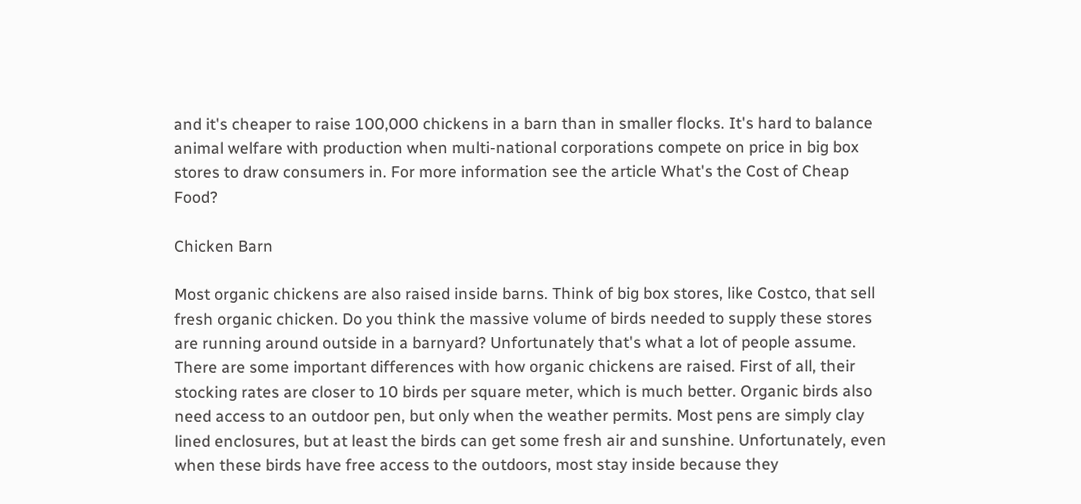and it's cheaper to raise 100,000 chickens in a barn than in smaller flocks. It's hard to balance animal welfare with production when multi-national corporations compete on price in big box stores to draw consumers in. For more information see the article What's the Cost of Cheap Food?

Chicken Barn

Most organic chickens are also raised inside barns. Think of big box stores, like Costco, that sell fresh organic chicken. Do you think the massive volume of birds needed to supply these stores are running around outside in a barnyard? Unfortunately that's what a lot of people assume. There are some important differences with how organic chickens are raised. First of all, their stocking rates are closer to 10 birds per square meter, which is much better. Organic birds also need access to an outdoor pen, but only when the weather permits. Most pens are simply clay lined enclosures, but at least the birds can get some fresh air and sunshine. Unfortunately, even when these birds have free access to the outdoors, most stay inside because they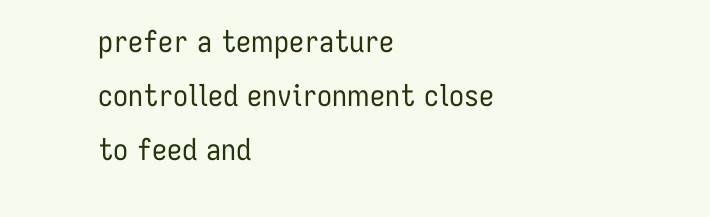prefer a temperature controlled environment close to feed and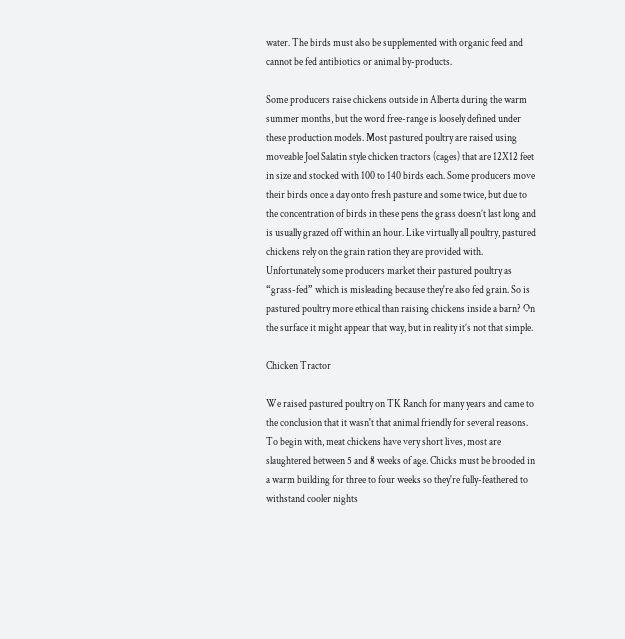water. The birds must also be supplemented with organic feed and cannot be fed antibiotics or animal by-products.

Some producers raise chickens outside in Alberta during the warm summer months, but the word free-range is loosely defined under these production models. Most pastured poultry are raised using moveable Joel Salatin style chicken tractors (cages) that are 12X12 feet in size and stocked with 100 to 140 birds each. Some producers move their birds once a day onto fresh pasture and some twice, but due to the concentration of birds in these pens the grass doesn’t last long and is usually grazed off within an hour. Like virtually all poultry, pastured chickens rely on the grain ration they are provided with. Unfortunately some producers market their pastured poultry as “grass-fed” which is misleading because they're also fed grain. So is pastured poultry more ethical than raising chickens inside a barn? On the surface it might appear that way, but in reality it’s not that simple.

Chicken Tractor

We raised pastured poultry on TK Ranch for many years and came to the conclusion that it wasn't that animal friendly for several reasons. To begin with, meat chickens have very short lives, most are slaughtered between 5 and 8 weeks of age. Chicks must be brooded in a warm building for three to four weeks so they're fully-feathered to withstand cooler nights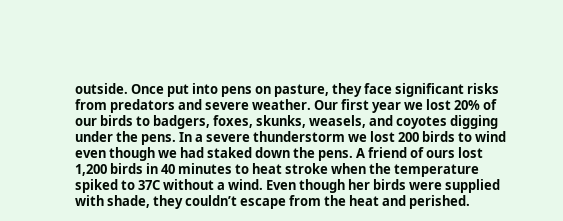outside. Once put into pens on pasture, they face significant risks from predators and severe weather. Our first year we lost 20% of our birds to badgers, foxes, skunks, weasels, and coyotes digging under the pens. In a severe thunderstorm we lost 200 birds to wind even though we had staked down the pens. A friend of ours lost 1,200 birds in 40 minutes to heat stroke when the temperature spiked to 37C without a wind. Even though her birds were supplied with shade, they couldn’t escape from the heat and perished.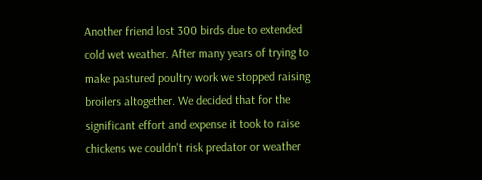Another friend lost 300 birds due to extended cold wet weather. After many years of trying to make pastured poultry work we stopped raising broilers altogether. We decided that for the significant effort and expense it took to raise chickens we couldn't risk predator or weather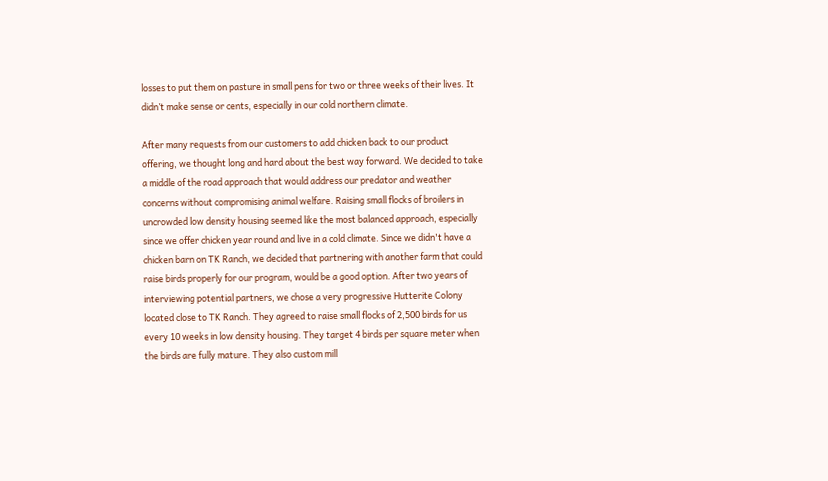losses to put them on pasture in small pens for two or three weeks of their lives. It didn’t make sense or cents, especially in our cold northern climate.

After many requests from our customers to add chicken back to our product offering, we thought long and hard about the best way forward. We decided to take a middle of the road approach that would address our predator and weather concerns without compromising animal welfare. Raising small flocks of broilers in uncrowded low density housing seemed like the most balanced approach, especially since we offer chicken year round and live in a cold climate. Since we didn't have a chicken barn on TK Ranch, we decided that partnering with another farm that could raise birds properly for our program, would be a good option. After two years of interviewing potential partners, we chose a very progressive Hutterite Colony located close to TK Ranch. They agreed to raise small flocks of 2,500 birds for us every 10 weeks in low density housing. They target 4 birds per square meter when the birds are fully mature. They also custom mill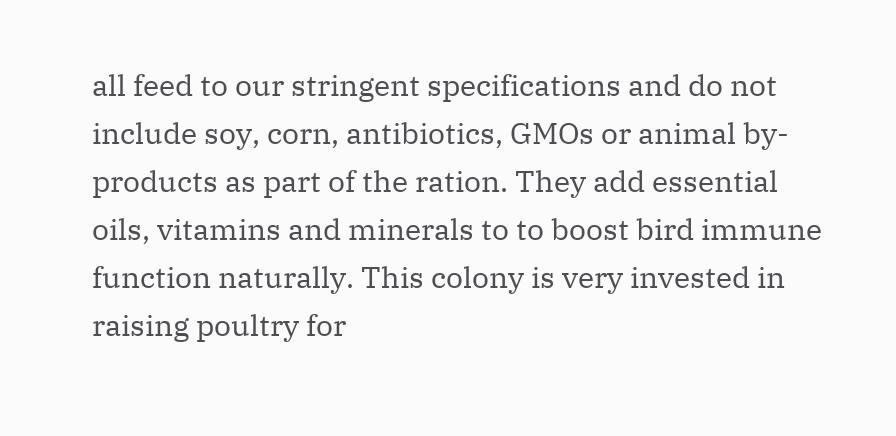all feed to our stringent specifications and do not include soy, corn, antibiotics, GMOs or animal by-products as part of the ration. They add essential oils, vitamins and minerals to to boost bird immune function naturally. This colony is very invested in raising poultry for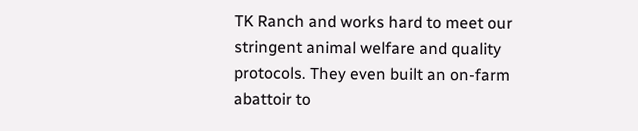TK Ranch and works hard to meet our stringent animal welfare and quality protocols. They even built an on-farm abattoir to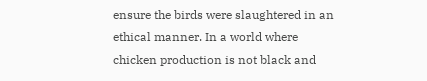ensure the birds were slaughtered in an ethical manner. In a world where chicken production is not black and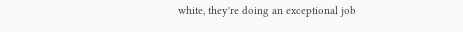white, they're doing an exceptional job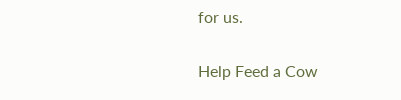for us.

Help Feed a Cow